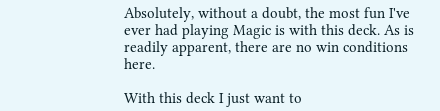Absolutely, without a doubt, the most fun I've ever had playing Magic is with this deck. As is readily apparent, there are no win conditions here.

With this deck I just want to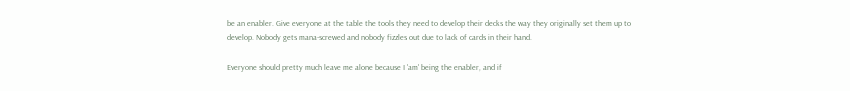be an enabler. Give everyone at the table the tools they need to develop their decks the way they originally set them up to develop. Nobody gets mana-screwed and nobody fizzles out due to lack of cards in their hand.

Everyone should pretty much leave me alone because I 'am' being the enabler, and if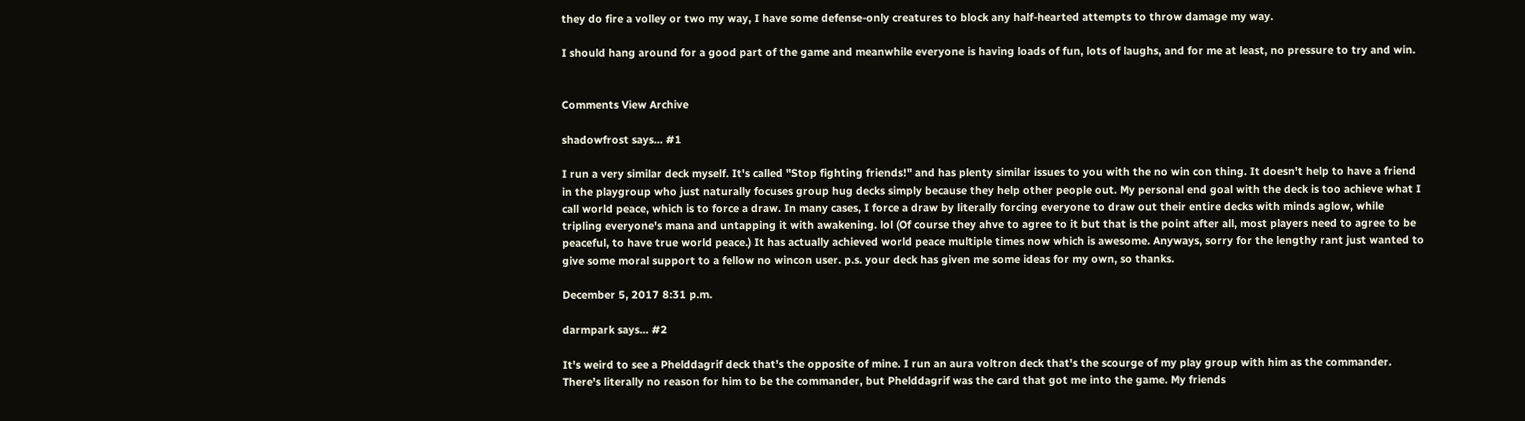they do fire a volley or two my way, I have some defense-only creatures to block any half-hearted attempts to throw damage my way.

I should hang around for a good part of the game and meanwhile everyone is having loads of fun, lots of laughs, and for me at least, no pressure to try and win.


Comments View Archive

shadowfrost says... #1

I run a very similar deck myself. It's called "Stop fighting friends!" and has plenty similar issues to you with the no win con thing. It doesn't help to have a friend in the playgroup who just naturally focuses group hug decks simply because they help other people out. My personal end goal with the deck is too achieve what I call world peace, which is to force a draw. In many cases, I force a draw by literally forcing everyone to draw out their entire decks with minds aglow, while tripling everyone's mana and untapping it with awakening. lol (Of course they ahve to agree to it but that is the point after all, most players need to agree to be peaceful, to have true world peace.) It has actually achieved world peace multiple times now which is awesome. Anyways, sorry for the lengthy rant just wanted to give some moral support to a fellow no wincon user. p.s. your deck has given me some ideas for my own, so thanks.

December 5, 2017 8:31 p.m.

darmpark says... #2

It's weird to see a Phelddagrif deck that's the opposite of mine. I run an aura voltron deck that's the scourge of my play group with him as the commander. There's literally no reason for him to be the commander, but Phelddagrif was the card that got me into the game. My friends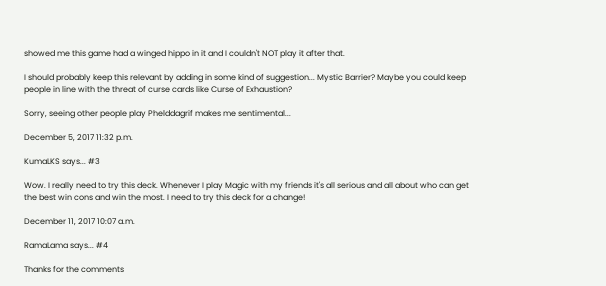showed me this game had a winged hippo in it and I couldn't NOT play it after that.

I should probably keep this relevant by adding in some kind of suggestion... Mystic Barrier? Maybe you could keep people in line with the threat of curse cards like Curse of Exhaustion?

Sorry, seeing other people play Phelddagrif makes me sentimental...

December 5, 2017 11:32 p.m.

KumaLKS says... #3

Wow. I really need to try this deck. Whenever I play Magic with my friends it's all serious and all about who can get the best win cons and win the most. I need to try this deck for a change!

December 11, 2017 10:07 a.m.

RamaLama says... #4

Thanks for the comments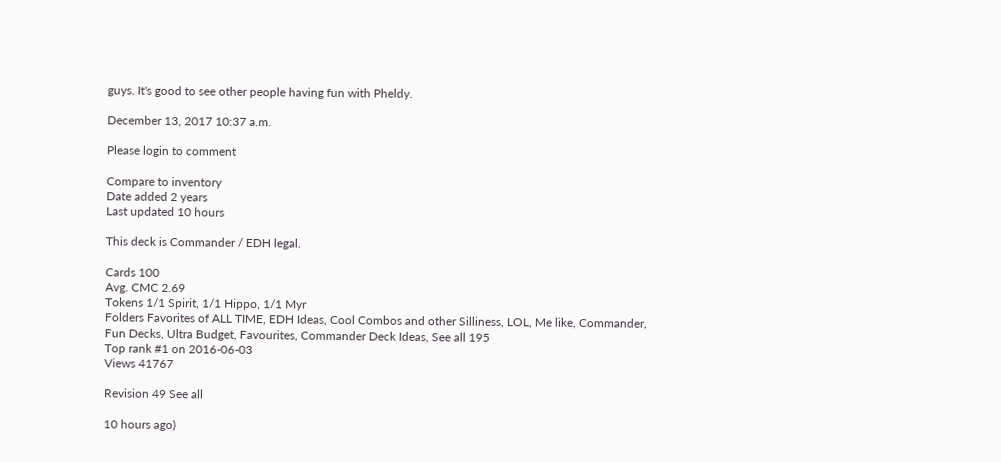guys. It's good to see other people having fun with Pheldy.

December 13, 2017 10:37 a.m.

Please login to comment

Compare to inventory
Date added 2 years
Last updated 10 hours

This deck is Commander / EDH legal.

Cards 100
Avg. CMC 2.69
Tokens 1/1 Spirit, 1/1 Hippo, 1/1 Myr
Folders Favorites of ALL TIME, EDH Ideas, Cool Combos and other Silliness, LOL, Me like, Commander, Fun Decks, Ultra Budget, Favourites, Commander Deck Ideas, See all 195
Top rank #1 on 2016-06-03
Views 41767

Revision 49 See all

10 hours ago)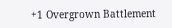+1 Overgrown Battlement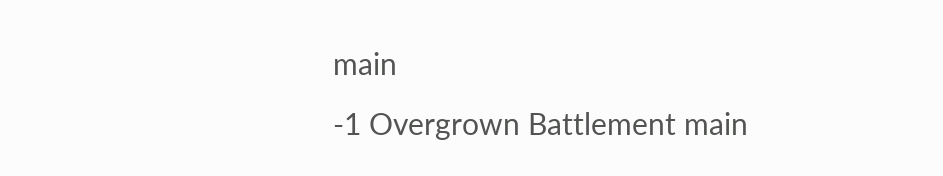main
-1 Overgrown Battlement main